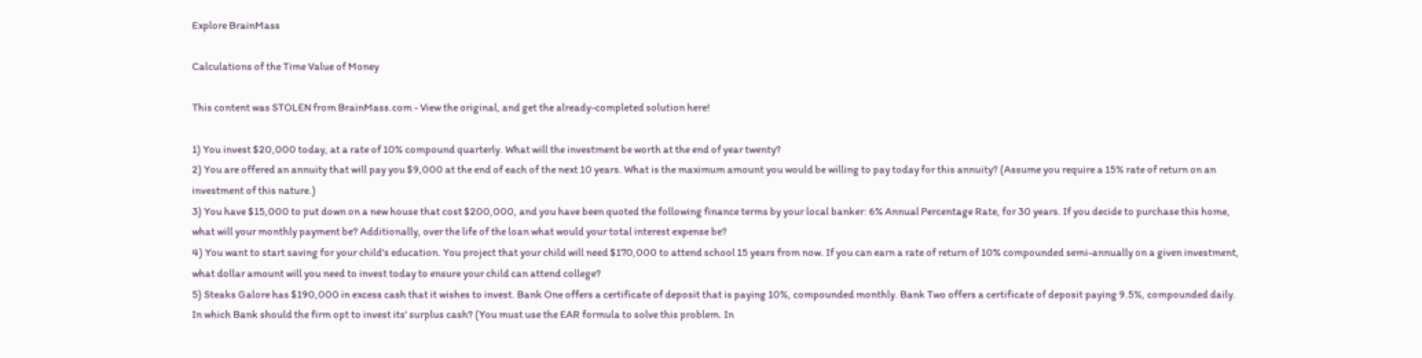Explore BrainMass

Calculations of the Time Value of Money

This content was STOLEN from BrainMass.com - View the original, and get the already-completed solution here!

1) You invest $20,000 today, at a rate of 10% compound quarterly. What will the investment be worth at the end of year twenty?
2) You are offered an annuity that will pay you $9,000 at the end of each of the next 10 years. What is the maximum amount you would be willing to pay today for this annuity? (Assume you require a 15% rate of return on an investment of this nature.)
3) You have $15,000 to put down on a new house that cost $200,000, and you have been quoted the following finance terms by your local banker: 6% Annual Percentage Rate, for 30 years. If you decide to purchase this home, what will your monthly payment be? Additionally, over the life of the loan what would your total interest expense be?
4) You want to start saving for your child's education. You project that your child will need $170,000 to attend school 15 years from now. If you can earn a rate of return of 10% compounded semi-annually on a given investment, what dollar amount will you need to invest today to ensure your child can attend college?
5) Steaks Galore has $190,000 in excess cash that it wishes to invest. Bank One offers a certificate of deposit that is paying 10%, compounded monthly. Bank Two offers a certificate of deposit paying 9.5%, compounded daily. In which Bank should the firm opt to invest its' surplus cash? (You must use the EAR formula to solve this problem. In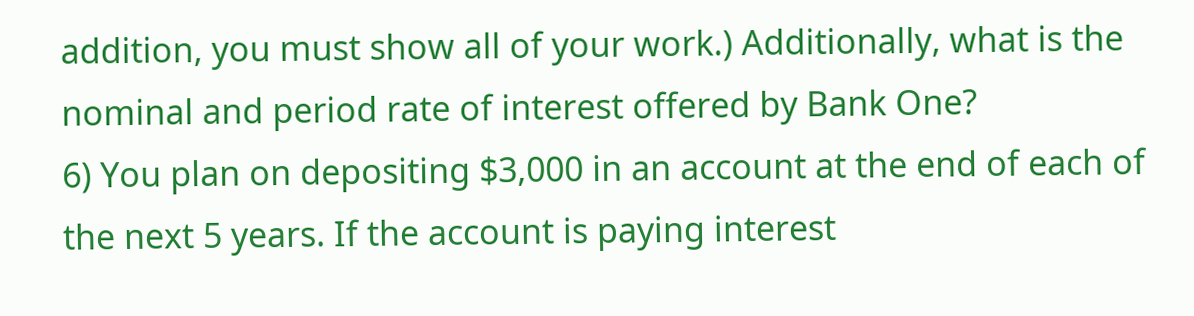addition, you must show all of your work.) Additionally, what is the nominal and period rate of interest offered by Bank One?
6) You plan on depositing $3,000 in an account at the end of each of the next 5 years. If the account is paying interest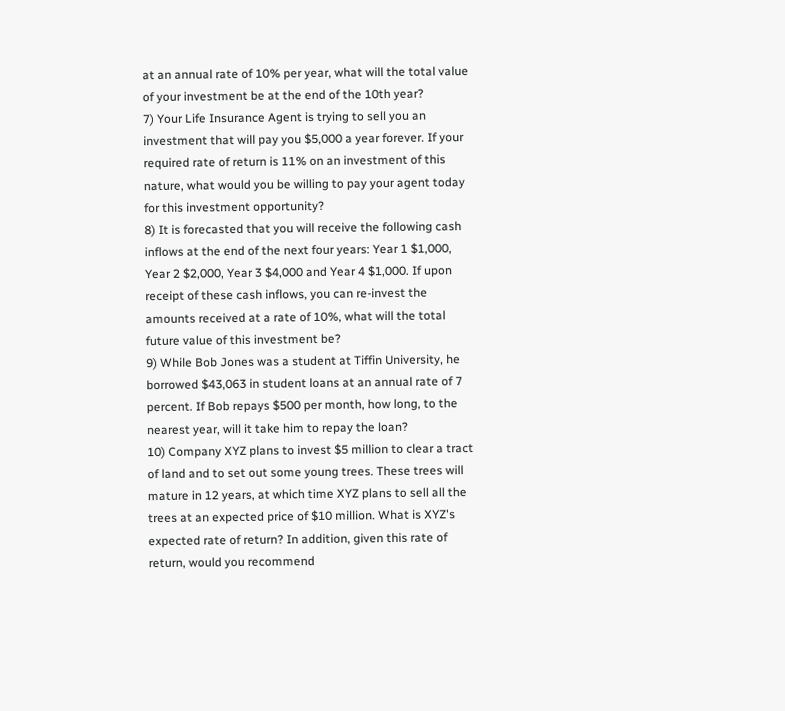at an annual rate of 10% per year, what will the total value of your investment be at the end of the 10th year?
7) Your Life Insurance Agent is trying to sell you an investment that will pay you $5,000 a year forever. If your required rate of return is 11% on an investment of this nature, what would you be willing to pay your agent today for this investment opportunity?
8) It is forecasted that you will receive the following cash inflows at the end of the next four years: Year 1 $1,000, Year 2 $2,000, Year 3 $4,000 and Year 4 $1,000. If upon receipt of these cash inflows, you can re-invest the amounts received at a rate of 10%, what will the total future value of this investment be?
9) While Bob Jones was a student at Tiffin University, he borrowed $43,063 in student loans at an annual rate of 7 percent. If Bob repays $500 per month, how long, to the nearest year, will it take him to repay the loan?
10) Company XYZ plans to invest $5 million to clear a tract of land and to set out some young trees. These trees will mature in 12 years, at which time XYZ plans to sell all the trees at an expected price of $10 million. What is XYZ's expected rate of return? In addition, given this rate of return, would you recommend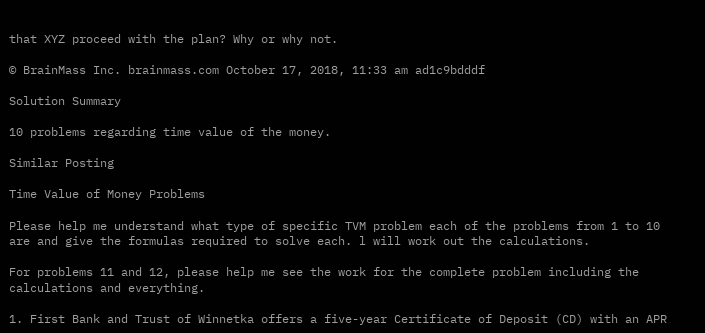that XYZ proceed with the plan? Why or why not.

© BrainMass Inc. brainmass.com October 17, 2018, 11:33 am ad1c9bdddf

Solution Summary

10 problems regarding time value of the money.

Similar Posting

Time Value of Money Problems

Please help me understand what type of specific TVM problem each of the problems from 1 to 10 are and give the formulas required to solve each. l will work out the calculations.

For problems 11 and 12, please help me see the work for the complete problem including the calculations and everything.

1. First Bank and Trust of Winnetka offers a five-year Certificate of Deposit (CD) with an APR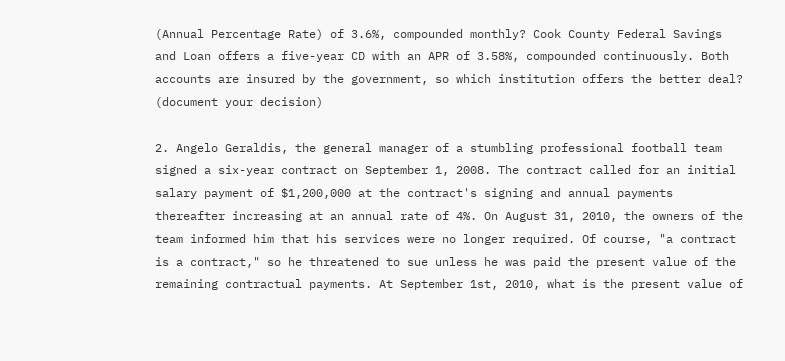(Annual Percentage Rate) of 3.6%, compounded monthly? Cook County Federal Savings and Loan offers a five-year CD with an APR of 3.58%, compounded continuously. Both accounts are insured by the government, so which institution offers the better deal? (document your decision)

2. Angelo Geraldis, the general manager of a stumbling professional football team signed a six-year contract on September 1, 2008. The contract called for an initial salary payment of $1,200,000 at the contract's signing and annual payments thereafter increasing at an annual rate of 4%. On August 31, 2010, the owners of the team informed him that his services were no longer required. Of course, "a contract is a contract," so he threatened to sue unless he was paid the present value of the remaining contractual payments. At September 1st, 2010, what is the present value of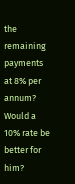the remaining payments at 8% per annum? Would a 10% rate be better for him?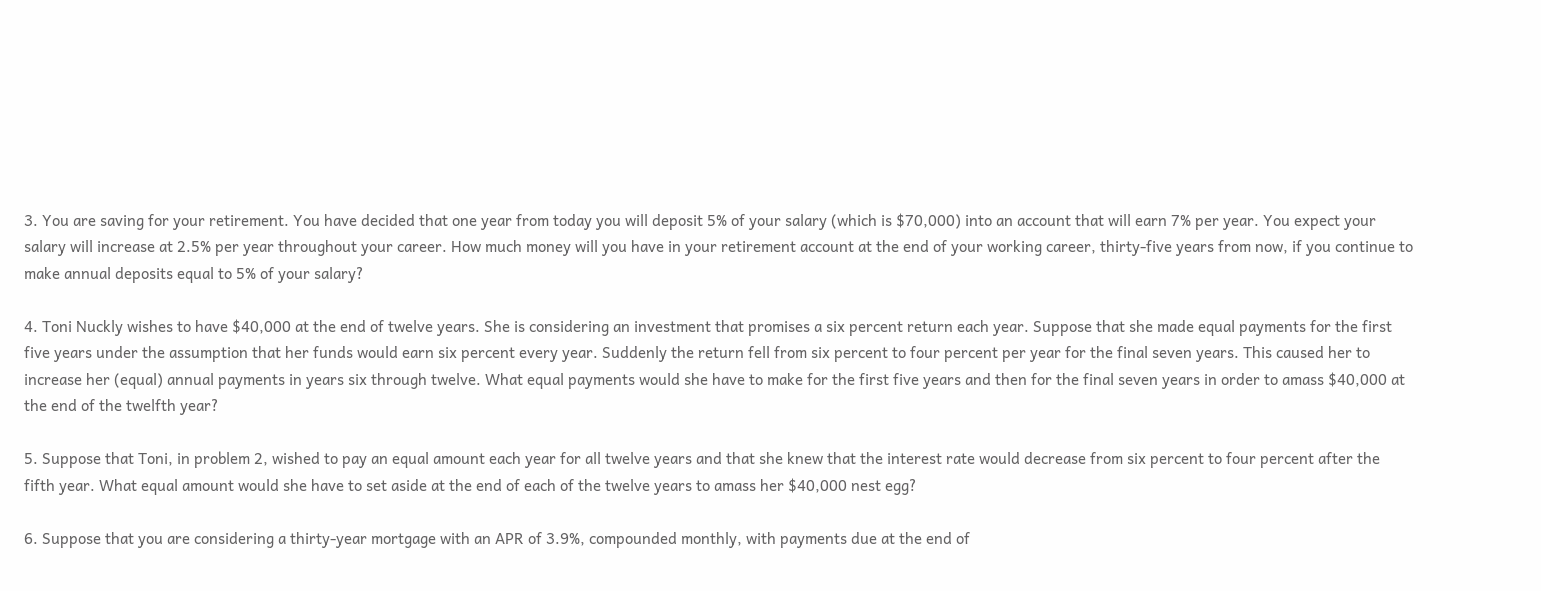3. You are saving for your retirement. You have decided that one year from today you will deposit 5% of your salary (which is $70,000) into an account that will earn 7% per year. You expect your salary will increase at 2.5% per year throughout your career. How much money will you have in your retirement account at the end of your working career, thirty-five years from now, if you continue to make annual deposits equal to 5% of your salary?

4. Toni Nuckly wishes to have $40,000 at the end of twelve years. She is considering an investment that promises a six percent return each year. Suppose that she made equal payments for the first five years under the assumption that her funds would earn six percent every year. Suddenly the return fell from six percent to four percent per year for the final seven years. This caused her to increase her (equal) annual payments in years six through twelve. What equal payments would she have to make for the first five years and then for the final seven years in order to amass $40,000 at the end of the twelfth year?

5. Suppose that Toni, in problem 2, wished to pay an equal amount each year for all twelve years and that she knew that the interest rate would decrease from six percent to four percent after the fifth year. What equal amount would she have to set aside at the end of each of the twelve years to amass her $40,000 nest egg?

6. Suppose that you are considering a thirty-year mortgage with an APR of 3.9%, compounded monthly, with payments due at the end of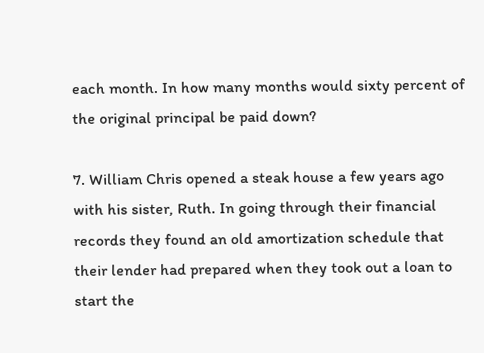each month. In how many months would sixty percent of the original principal be paid down?

7. William Chris opened a steak house a few years ago with his sister, Ruth. In going through their financial records they found an old amortization schedule that their lender had prepared when they took out a loan to start the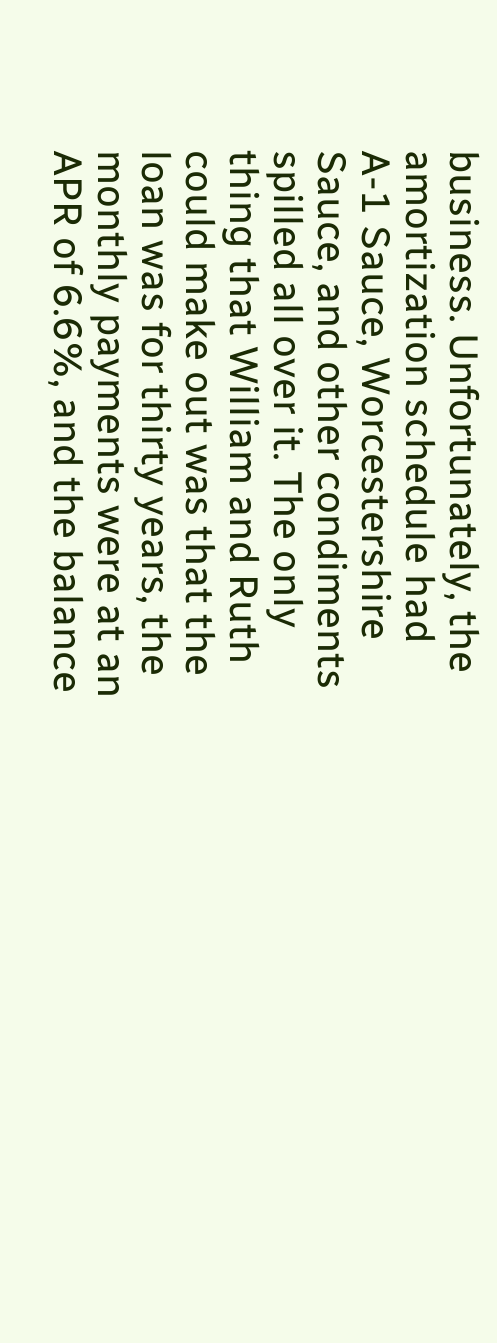business. Unfortunately, the amortization schedule had A-1 Sauce, Worcestershire Sauce, and other condiments spilled all over it. The only thing that William and Ruth could make out was that the loan was for thirty years, the monthly payments were at an APR of 6.6%, and the balance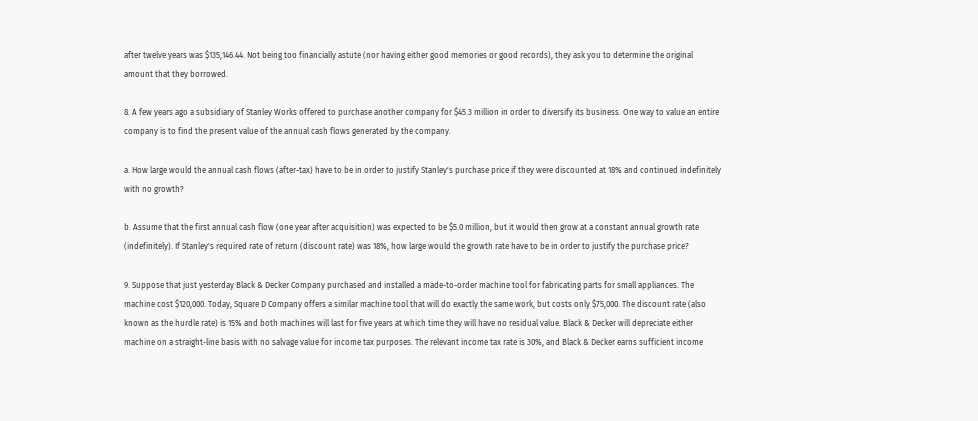after twelve years was $135,146.44. Not being too financially astute (nor having either good memories or good records), they ask you to determine the original amount that they borrowed.

8. A few years ago a subsidiary of Stanley Works offered to purchase another company for $45.3 million in order to diversify its business. One way to value an entire company is to find the present value of the annual cash flows generated by the company.

a. How large would the annual cash flows (after-tax) have to be in order to justify Stanley's purchase price if they were discounted at 18% and continued indefinitely with no growth?

b. Assume that the first annual cash flow (one year after acquisition) was expected to be $5.0 million, but it would then grow at a constant annual growth rate (indefinitely). If Stanley's required rate of return (discount rate) was 18%, how large would the growth rate have to be in order to justify the purchase price?

9. Suppose that just yesterday Black & Decker Company purchased and installed a made-to-order machine tool for fabricating parts for small appliances. The machine cost $120,000. Today, Square D Company offers a similar machine tool that will do exactly the same work, but costs only $75,000. The discount rate (also known as the hurdle rate) is 15% and both machines will last for five years at which time they will have no residual value. Black & Decker will depreciate either machine on a straight-line basis with no salvage value for income tax purposes. The relevant income tax rate is 30%, and Black & Decker earns sufficient income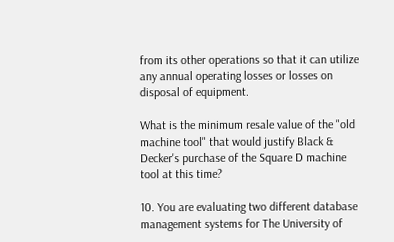from its other operations so that it can utilize any annual operating losses or losses on disposal of equipment.

What is the minimum resale value of the "old machine tool" that would justify Black & Decker's purchase of the Square D machine tool at this time?

10. You are evaluating two different database management systems for The University of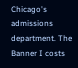Chicago's admissions department. The Banner I costs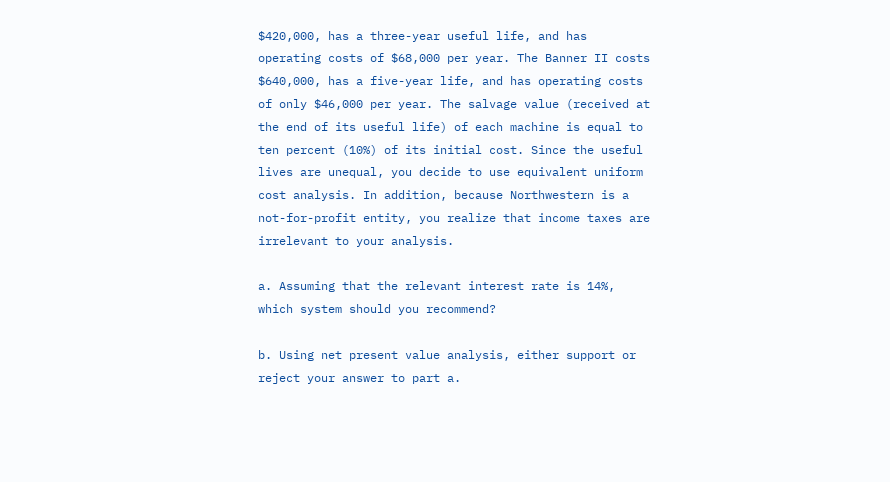$420,000, has a three-year useful life, and has operating costs of $68,000 per year. The Banner II costs $640,000, has a five-year life, and has operating costs of only $46,000 per year. The salvage value (received at the end of its useful life) of each machine is equal to ten percent (10%) of its initial cost. Since the useful lives are unequal, you decide to use equivalent uniform cost analysis. In addition, because Northwestern is a not-for-profit entity, you realize that income taxes are irrelevant to your analysis.

a. Assuming that the relevant interest rate is 14%, which system should you recommend?

b. Using net present value analysis, either support or reject your answer to part a.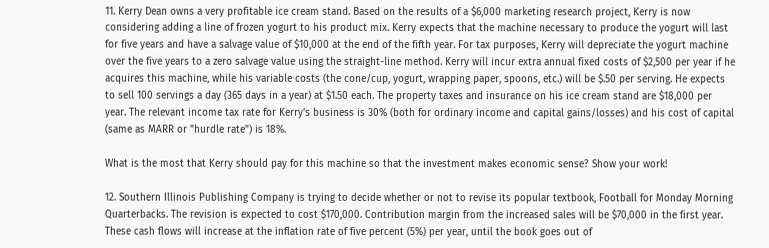11. Kerry Dean owns a very profitable ice cream stand. Based on the results of a $6,000 marketing research project, Kerry is now considering adding a line of frozen yogurt to his product mix. Kerry expects that the machine necessary to produce the yogurt will last for five years and have a salvage value of $10,000 at the end of the fifth year. For tax purposes, Kerry will depreciate the yogurt machine over the five years to a zero salvage value using the straight-line method. Kerry will incur extra annual fixed costs of $2,500 per year if he acquires this machine, while his variable costs (the cone/cup, yogurt, wrapping paper, spoons, etc.) will be $.50 per serving. He expects to sell 100 servings a day (365 days in a year) at $1.50 each. The property taxes and insurance on his ice cream stand are $18,000 per year. The relevant income tax rate for Kerry's business is 30% (both for ordinary income and capital gains/losses) and his cost of capital (same as MARR or "hurdle rate") is 18%.

What is the most that Kerry should pay for this machine so that the investment makes economic sense? Show your work!

12. Southern Illinois Publishing Company is trying to decide whether or not to revise its popular textbook, Football for Monday Morning Quarterbacks. The revision is expected to cost $170,000. Contribution margin from the increased sales will be $70,000 in the first year. These cash flows will increase at the inflation rate of five percent (5%) per year, until the book goes out of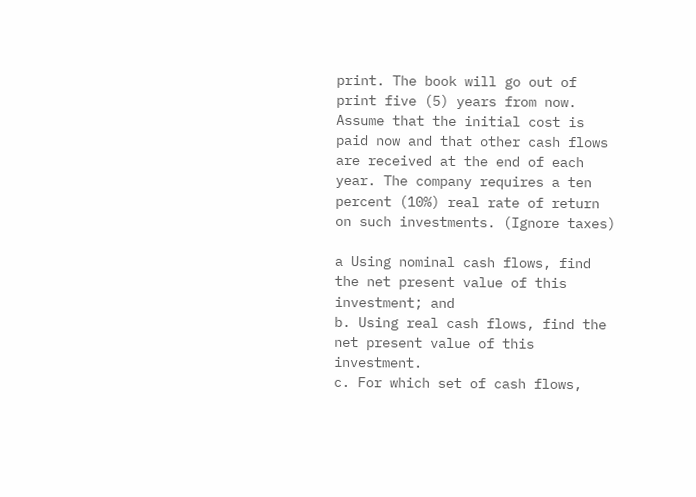print. The book will go out of print five (5) years from now. Assume that the initial cost is paid now and that other cash flows are received at the end of each year. The company requires a ten percent (10%) real rate of return on such investments. (Ignore taxes)

a Using nominal cash flows, find the net present value of this investment; and
b. Using real cash flows, find the net present value of this investment.
c. For which set of cash flows,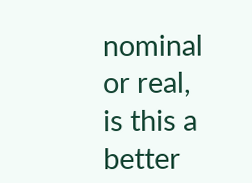nominal or real, is this a better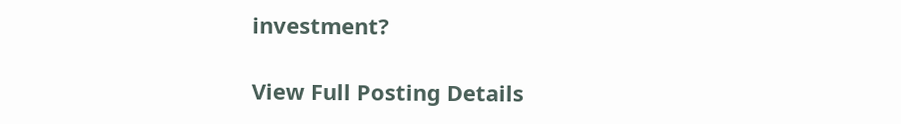investment?

View Full Posting Details